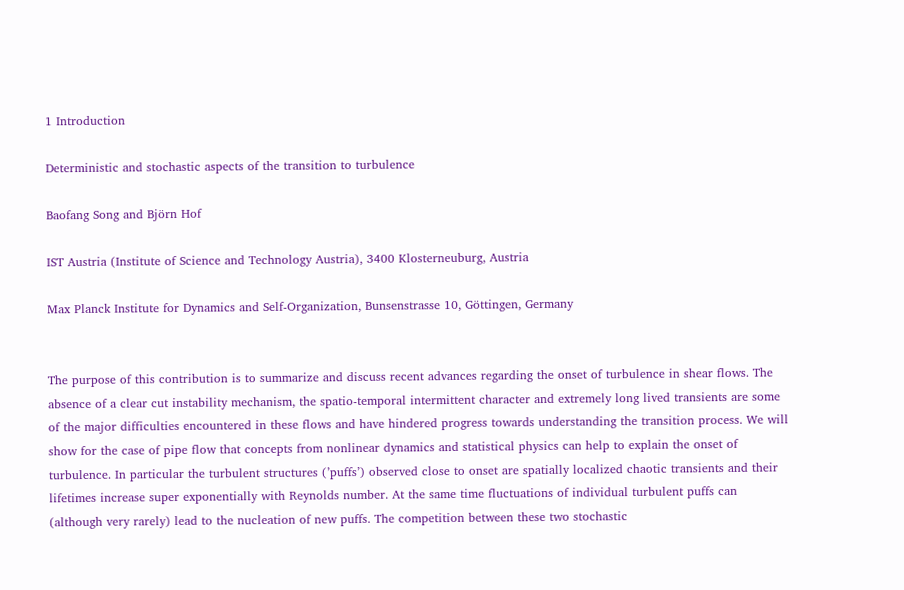1 Introduction

Deterministic and stochastic aspects of the transition to turbulence

Baofang Song and Björn Hof

IST Austria (Institute of Science and Technology Austria), 3400 Klosterneuburg, Austria

Max Planck Institute for Dynamics and Self-Organization, Bunsenstrasse 10, Göttingen, Germany


The purpose of this contribution is to summarize and discuss recent advances regarding the onset of turbulence in shear flows. The absence of a clear cut instability mechanism, the spatio-temporal intermittent character and extremely long lived transients are some of the major difficulties encountered in these flows and have hindered progress towards understanding the transition process. We will show for the case of pipe flow that concepts from nonlinear dynamics and statistical physics can help to explain the onset of turbulence. In particular the turbulent structures (’puffs’) observed close to onset are spatially localized chaotic transients and their lifetimes increase super exponentially with Reynolds number. At the same time fluctuations of individual turbulent puffs can (although very rarely) lead to the nucleation of new puffs. The competition between these two stochastic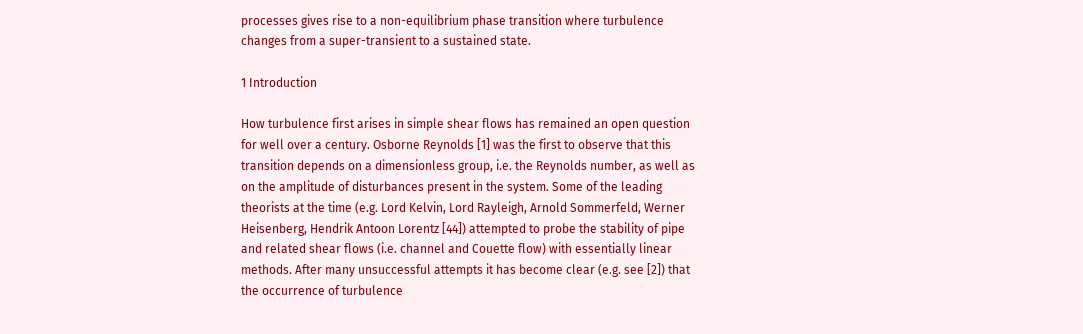processes gives rise to a non-equilibrium phase transition where turbulence changes from a super-transient to a sustained state.

1 Introduction

How turbulence first arises in simple shear flows has remained an open question for well over a century. Osborne Reynolds [1] was the first to observe that this transition depends on a dimensionless group, i.e. the Reynolds number, as well as on the amplitude of disturbances present in the system. Some of the leading theorists at the time (e.g. Lord Kelvin, Lord Rayleigh, Arnold Sommerfeld, Werner Heisenberg, Hendrik Antoon Lorentz [44]) attempted to probe the stability of pipe and related shear flows (i.e. channel and Couette flow) with essentially linear methods. After many unsuccessful attempts it has become clear (e.g. see [2]) that the occurrence of turbulence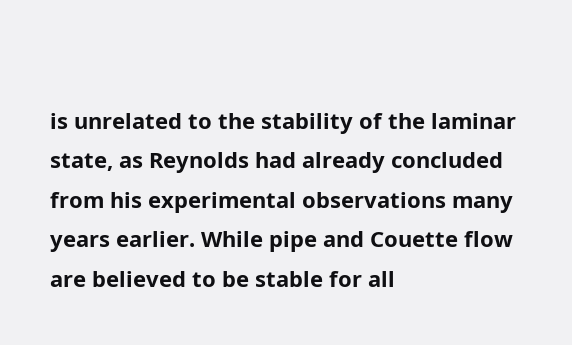is unrelated to the stability of the laminar state, as Reynolds had already concluded from his experimental observations many years earlier. While pipe and Couette flow are believed to be stable for all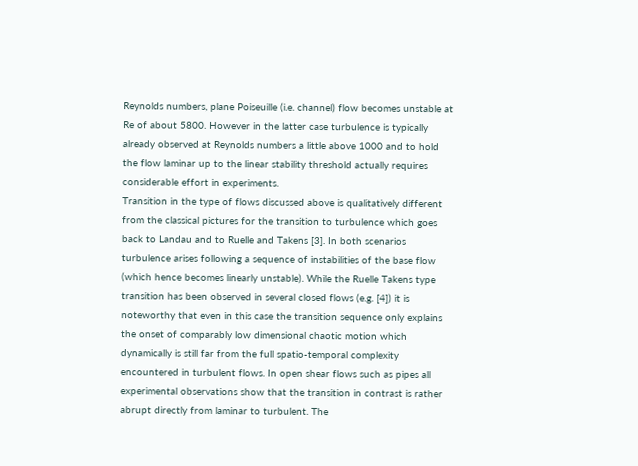Reynolds numbers, plane Poiseuille (i.e. channel) flow becomes unstable at Re of about 5800. However in the latter case turbulence is typically already observed at Reynolds numbers a little above 1000 and to hold the flow laminar up to the linear stability threshold actually requires considerable effort in experiments.
Transition in the type of flows discussed above is qualitatively different from the classical pictures for the transition to turbulence which goes back to Landau and to Ruelle and Takens [3]. In both scenarios turbulence arises following a sequence of instabilities of the base flow (which hence becomes linearly unstable). While the Ruelle Takens type transition has been observed in several closed flows (e.g. [4]) it is noteworthy that even in this case the transition sequence only explains the onset of comparably low dimensional chaotic motion which dynamically is still far from the full spatio-temporal complexity encountered in turbulent flows. In open shear flows such as pipes all experimental observations show that the transition in contrast is rather abrupt directly from laminar to turbulent. The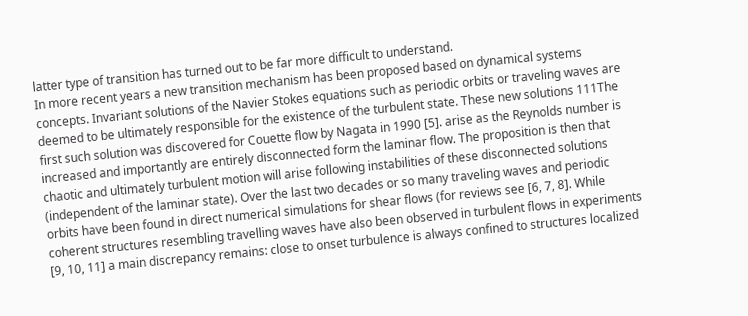latter type of transition has turned out to be far more difficult to understand.
In more recent years a new transition mechanism has been proposed based on dynamical systems concepts. Invariant solutions of the Navier Stokes equations such as periodic orbits or traveling waves are deemed to be ultimately responsible for the existence of the turbulent state. These new solutions 111The first such solution was discovered for Couette flow by Nagata in 1990 [5]. arise as the Reynolds number is increased and importantly are entirely disconnected form the laminar flow. The proposition is then that chaotic and ultimately turbulent motion will arise following instabilities of these disconnected solutions (independent of the laminar state). Over the last two decades or so many traveling waves and periodic orbits have been found in direct numerical simulations for shear flows (for reviews see [6, 7, 8]. While coherent structures resembling travelling waves have also been observed in turbulent flows in experiments [9, 10, 11] a main discrepancy remains: close to onset turbulence is always confined to structures localized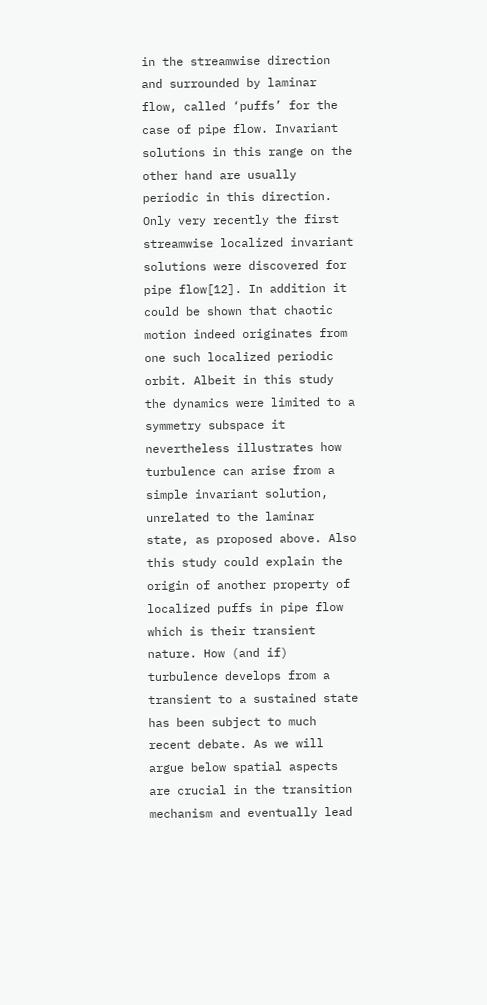in the streamwise direction and surrounded by laminar flow, called ‘puffs’ for the case of pipe flow. Invariant solutions in this range on the other hand are usually periodic in this direction. Only very recently the first streamwise localized invariant solutions were discovered for pipe flow[12]. In addition it could be shown that chaotic motion indeed originates from one such localized periodic orbit. Albeit in this study the dynamics were limited to a symmetry subspace it nevertheless illustrates how turbulence can arise from a simple invariant solution, unrelated to the laminar state, as proposed above. Also this study could explain the origin of another property of localized puffs in pipe flow which is their transient nature. How (and if) turbulence develops from a transient to a sustained state has been subject to much recent debate. As we will argue below spatial aspects are crucial in the transition mechanism and eventually lead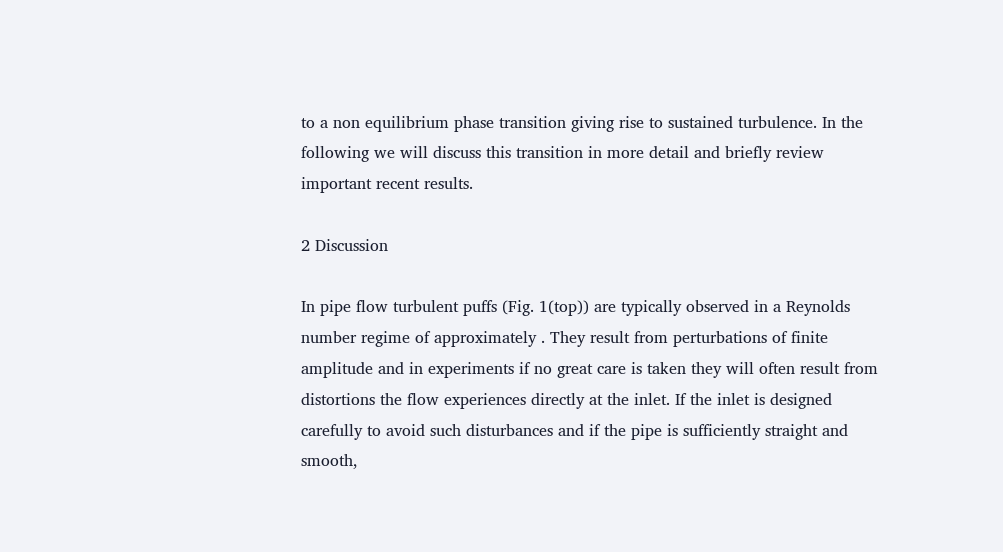to a non equilibrium phase transition giving rise to sustained turbulence. In the following we will discuss this transition in more detail and briefly review important recent results.

2 Discussion

In pipe flow turbulent puffs (Fig. 1(top)) are typically observed in a Reynolds number regime of approximately . They result from perturbations of finite amplitude and in experiments if no great care is taken they will often result from distortions the flow experiences directly at the inlet. If the inlet is designed carefully to avoid such disturbances and if the pipe is sufficiently straight and smooth,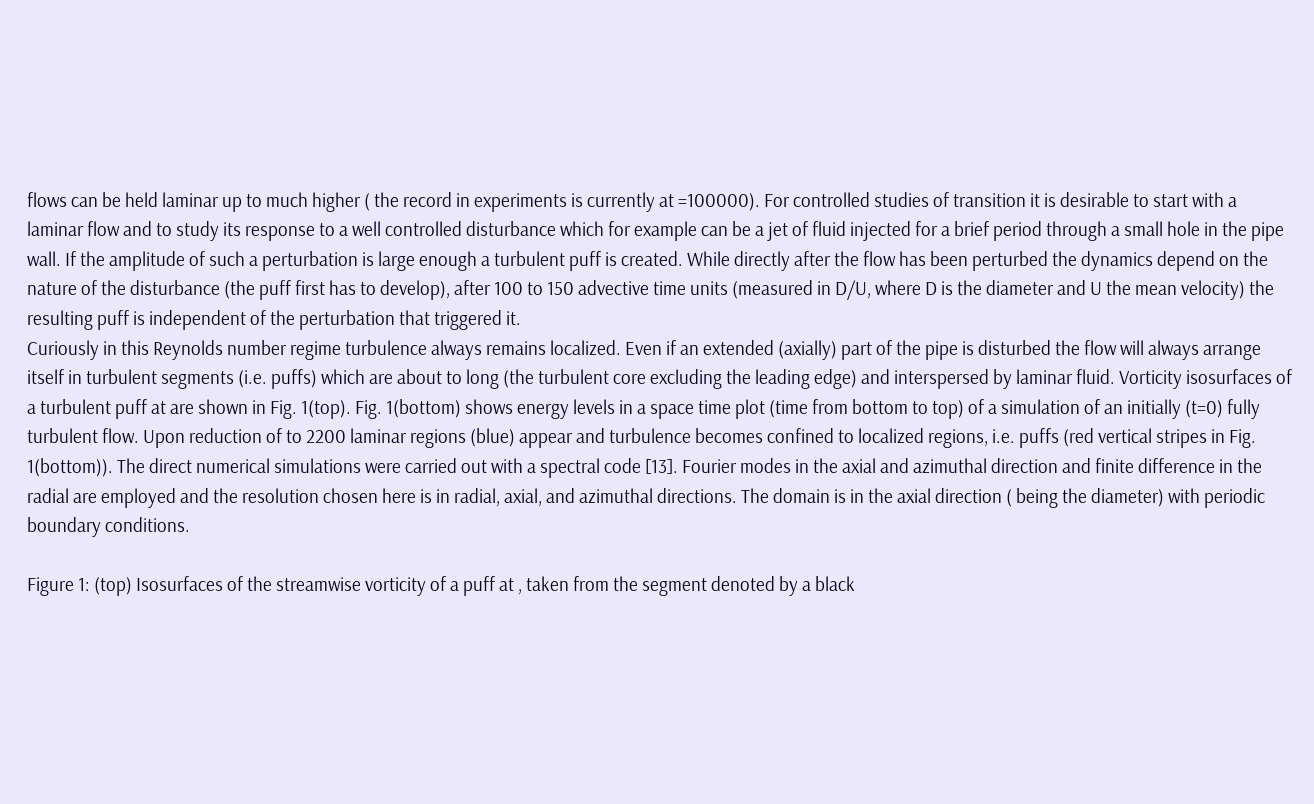flows can be held laminar up to much higher ( the record in experiments is currently at =100000). For controlled studies of transition it is desirable to start with a laminar flow and to study its response to a well controlled disturbance which for example can be a jet of fluid injected for a brief period through a small hole in the pipe wall. If the amplitude of such a perturbation is large enough a turbulent puff is created. While directly after the flow has been perturbed the dynamics depend on the nature of the disturbance (the puff first has to develop), after 100 to 150 advective time units (measured in D/U, where D is the diameter and U the mean velocity) the resulting puff is independent of the perturbation that triggered it.
Curiously in this Reynolds number regime turbulence always remains localized. Even if an extended (axially) part of the pipe is disturbed the flow will always arrange itself in turbulent segments (i.e. puffs) which are about to long (the turbulent core excluding the leading edge) and interspersed by laminar fluid. Vorticity isosurfaces of a turbulent puff at are shown in Fig. 1(top). Fig. 1(bottom) shows energy levels in a space time plot (time from bottom to top) of a simulation of an initially (t=0) fully turbulent flow. Upon reduction of to 2200 laminar regions (blue) appear and turbulence becomes confined to localized regions, i.e. puffs (red vertical stripes in Fig. 1(bottom)). The direct numerical simulations were carried out with a spectral code [13]. Fourier modes in the axial and azimuthal direction and finite difference in the radial are employed and the resolution chosen here is in radial, axial, and azimuthal directions. The domain is in the axial direction ( being the diameter) with periodic boundary conditions.

Figure 1: (top) Isosurfaces of the streamwise vorticity of a puff at , taken from the segment denoted by a black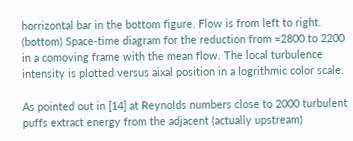horrizontal bar in the bottom figure. Flow is from left to right. (bottom) Space-time diagram for the reduction from =2800 to 2200 in a comoving frame with the mean flow. The local turbulence intensity is plotted versus aixal position in a logrithmic color scale.

As pointed out in [14] at Reynolds numbers close to 2000 turbulent puffs extract energy from the adjacent (actually upstream)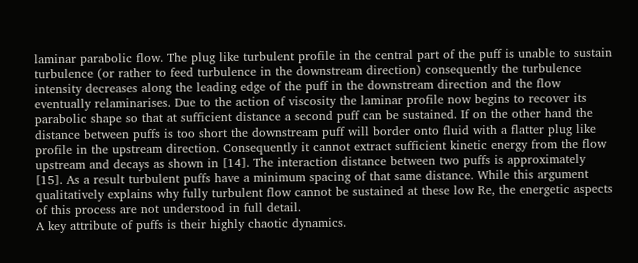laminar parabolic flow. The plug like turbulent profile in the central part of the puff is unable to sustain turbulence (or rather to feed turbulence in the downstream direction) consequently the turbulence intensity decreases along the leading edge of the puff in the downstream direction and the flow eventually relaminarises. Due to the action of viscosity the laminar profile now begins to recover its parabolic shape so that at sufficient distance a second puff can be sustained. If on the other hand the distance between puffs is too short the downstream puff will border onto fluid with a flatter plug like profile in the upstream direction. Consequently it cannot extract sufficient kinetic energy from the flow upstream and decays as shown in [14]. The interaction distance between two puffs is approximately [15]. As a result turbulent puffs have a minimum spacing of that same distance. While this argument qualitatively explains why fully turbulent flow cannot be sustained at these low Re, the energetic aspects of this process are not understood in full detail.
A key attribute of puffs is their highly chaotic dynamics.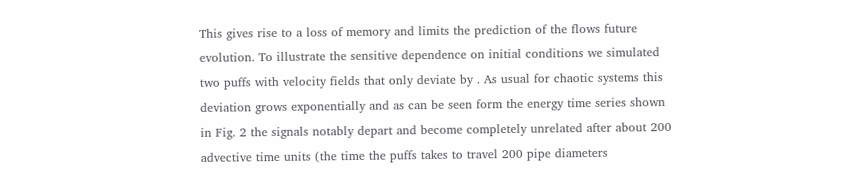This gives rise to a loss of memory and limits the prediction of the flows future evolution. To illustrate the sensitive dependence on initial conditions we simulated two puffs with velocity fields that only deviate by . As usual for chaotic systems this deviation grows exponentially and as can be seen form the energy time series shown in Fig. 2 the signals notably depart and become completely unrelated after about 200 advective time units (the time the puffs takes to travel 200 pipe diameters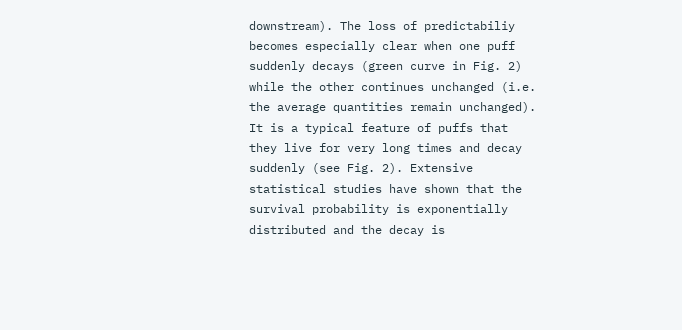downstream). The loss of predictabiliy becomes especially clear when one puff suddenly decays (green curve in Fig. 2) while the other continues unchanged (i.e. the average quantities remain unchanged).
It is a typical feature of puffs that they live for very long times and decay suddenly (see Fig. 2). Extensive statistical studies have shown that the survival probability is exponentially distributed and the decay is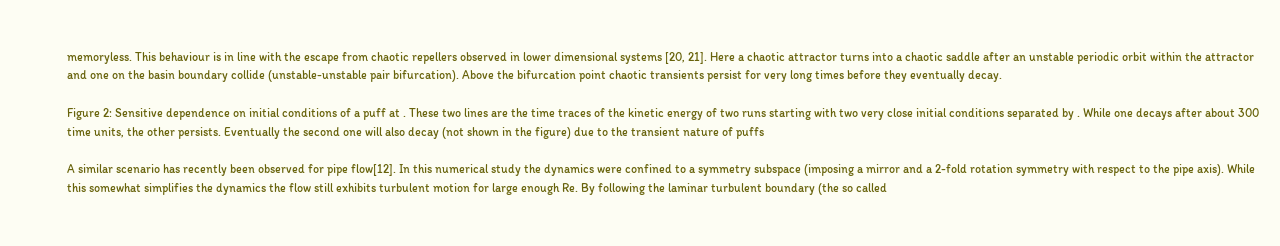memoryless. This behaviour is in line with the escape from chaotic repellers observed in lower dimensional systems [20, 21]. Here a chaotic attractor turns into a chaotic saddle after an unstable periodic orbit within the attractor and one on the basin boundary collide (unstable-unstable pair bifurcation). Above the bifurcation point chaotic transients persist for very long times before they eventually decay.

Figure 2: Sensitive dependence on initial conditions of a puff at . These two lines are the time traces of the kinetic energy of two runs starting with two very close initial conditions separated by . While one decays after about 300 time units, the other persists. Eventually the second one will also decay (not shown in the figure) due to the transient nature of puffs

A similar scenario has recently been observed for pipe flow[12]. In this numerical study the dynamics were confined to a symmetry subspace (imposing a mirror and a 2-fold rotation symmetry with respect to the pipe axis). While this somewhat simplifies the dynamics the flow still exhibits turbulent motion for large enough Re. By following the laminar turbulent boundary (the so called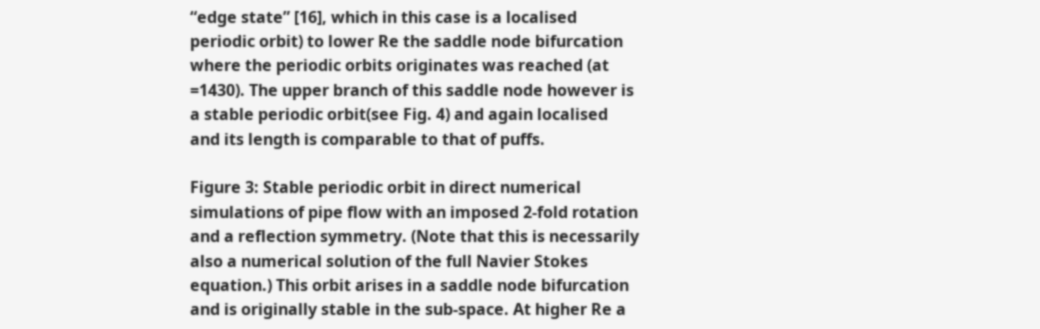“edge state” [16], which in this case is a localised periodic orbit) to lower Re the saddle node bifurcation where the periodic orbits originates was reached (at =1430). The upper branch of this saddle node however is a stable periodic orbit(see Fig. 4) and again localised and its length is comparable to that of puffs.

Figure 3: Stable periodic orbit in direct numerical simulations of pipe flow with an imposed 2-fold rotation and a reflection symmetry. (Note that this is necessarily also a numerical solution of the full Navier Stokes equation.) This orbit arises in a saddle node bifurcation and is originally stable in the sub-space. At higher Re a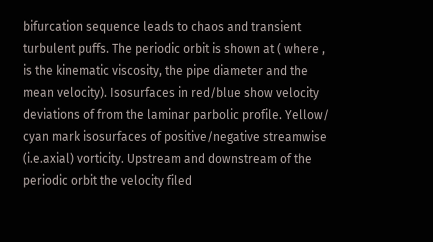bifurcation sequence leads to chaos and transient turbulent puffs. The periodic orbit is shown at ( where , is the kinematic viscosity, the pipe diameter and the mean velocity). Isosurfaces in red/blue show velocity deviations of from the laminar parbolic profile. Yellow/ cyan mark isosurfaces of positive/negative streamwise (i.e.axial) vorticity. Upstream and downstream of the periodic orbit the velocity filed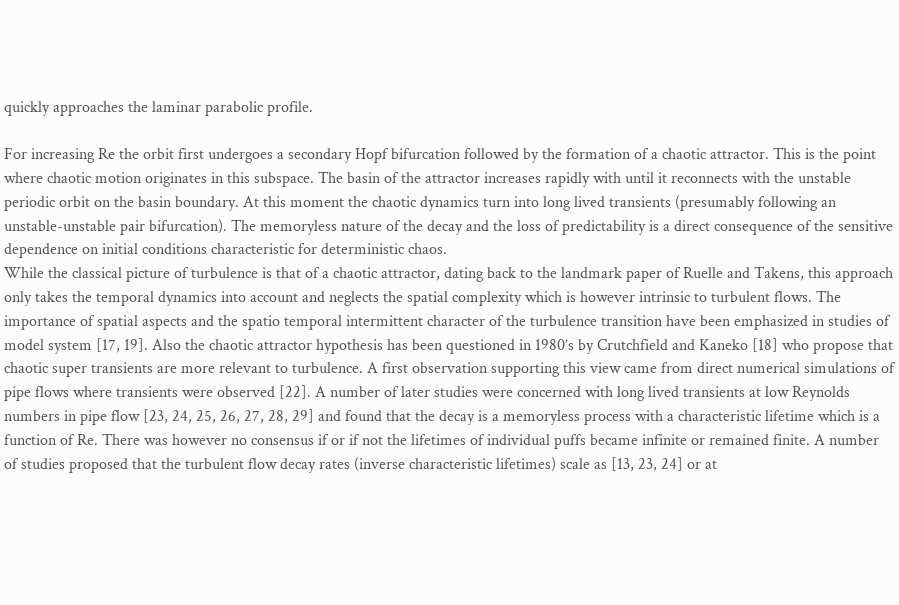quickly approaches the laminar parabolic profile.

For increasing Re the orbit first undergoes a secondary Hopf bifurcation followed by the formation of a chaotic attractor. This is the point where chaotic motion originates in this subspace. The basin of the attractor increases rapidly with until it reconnects with the unstable periodic orbit on the basin boundary. At this moment the chaotic dynamics turn into long lived transients (presumably following an unstable-unstable pair bifurcation). The memoryless nature of the decay and the loss of predictability is a direct consequence of the sensitive dependence on initial conditions characteristic for deterministic chaos.
While the classical picture of turbulence is that of a chaotic attractor, dating back to the landmark paper of Ruelle and Takens, this approach only takes the temporal dynamics into account and neglects the spatial complexity which is however intrinsic to turbulent flows. The importance of spatial aspects and the spatio temporal intermittent character of the turbulence transition have been emphasized in studies of model system [17, 19]. Also the chaotic attractor hypothesis has been questioned in 1980’s by Crutchfield and Kaneko [18] who propose that chaotic super transients are more relevant to turbulence. A first observation supporting this view came from direct numerical simulations of pipe flows where transients were observed [22]. A number of later studies were concerned with long lived transients at low Reynolds numbers in pipe flow [23, 24, 25, 26, 27, 28, 29] and found that the decay is a memoryless process with a characteristic lifetime which is a function of Re. There was however no consensus if or if not the lifetimes of individual puffs became infinite or remained finite. A number of studies proposed that the turbulent flow decay rates (inverse characteristic lifetimes) scale as [13, 23, 24] or at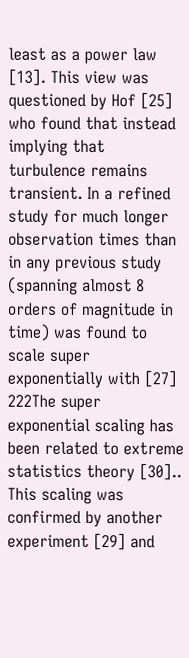least as a power law [13]. This view was questioned by Hof [25] who found that instead implying that turbulence remains transient. In a refined study for much longer observation times than in any previous study (spanning almost 8 orders of magnitude in time) was found to scale super exponentially with [27] 222The super exponential scaling has been related to extreme statistics theory [30].. This scaling was confirmed by another experiment [29] and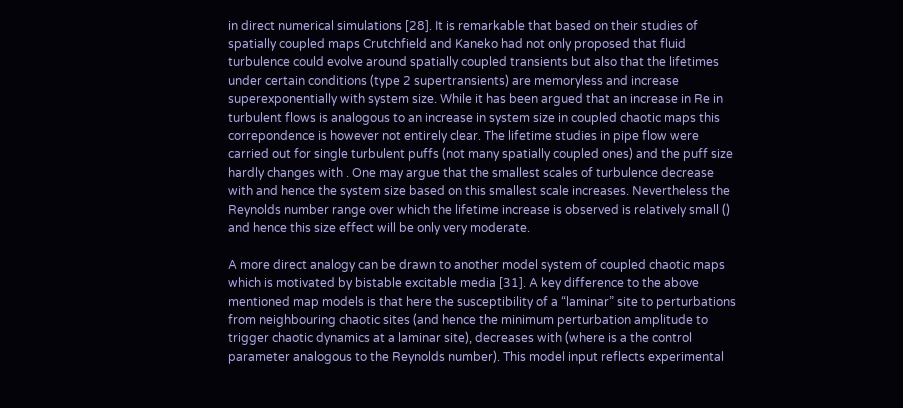in direct numerical simulations [28]. It is remarkable that based on their studies of spatially coupled maps Crutchfield and Kaneko had not only proposed that fluid turbulence could evolve around spatially coupled transients but also that the lifetimes under certain conditions (type 2 supertransients) are memoryless and increase superexponentially with system size. While it has been argued that an increase in Re in turbulent flows is analogous to an increase in system size in coupled chaotic maps this correpondence is however not entirely clear. The lifetime studies in pipe flow were carried out for single turbulent puffs (not many spatially coupled ones) and the puff size hardly changes with . One may argue that the smallest scales of turbulence decrease with and hence the system size based on this smallest scale increases. Nevertheless the Reynolds number range over which the lifetime increase is observed is relatively small () and hence this size effect will be only very moderate.

A more direct analogy can be drawn to another model system of coupled chaotic maps which is motivated by bistable excitable media [31]. A key difference to the above mentioned map models is that here the susceptibility of a “laminar” site to perturbations from neighbouring chaotic sites (and hence the minimum perturbation amplitude to trigger chaotic dynamics at a laminar site), decreases with (where is a the control parameter analogous to the Reynolds number). This model input reflects experimental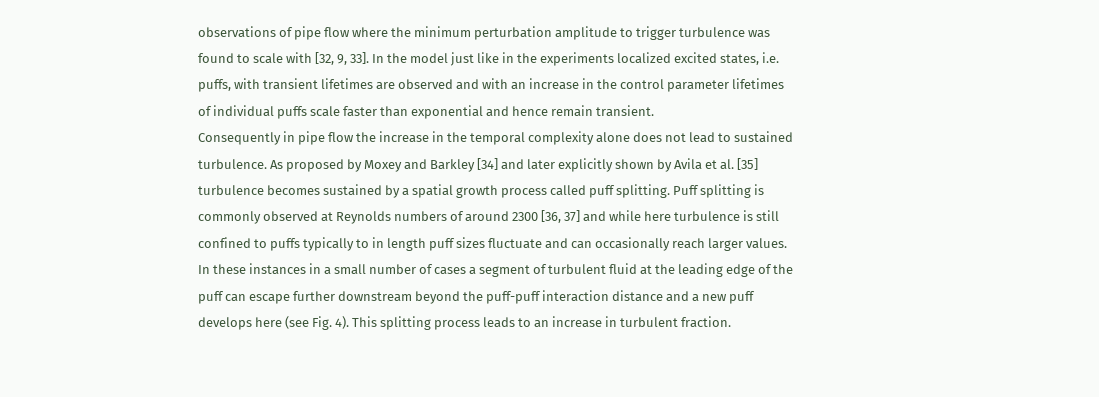observations of pipe flow where the minimum perturbation amplitude to trigger turbulence was found to scale with [32, 9, 33]. In the model just like in the experiments localized excited states, i.e. puffs, with transient lifetimes are observed and with an increase in the control parameter lifetimes of individual puffs scale faster than exponential and hence remain transient.
Consequently in pipe flow the increase in the temporal complexity alone does not lead to sustained turbulence. As proposed by Moxey and Barkley [34] and later explicitly shown by Avila et al. [35] turbulence becomes sustained by a spatial growth process called puff splitting. Puff splitting is commonly observed at Reynolds numbers of around 2300 [36, 37] and while here turbulence is still confined to puffs typically to in length puff sizes fluctuate and can occasionally reach larger values. In these instances in a small number of cases a segment of turbulent fluid at the leading edge of the puff can escape further downstream beyond the puff-puff interaction distance and a new puff develops here (see Fig. 4). This splitting process leads to an increase in turbulent fraction.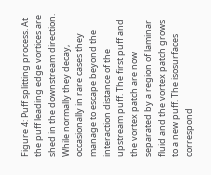Figure 4: Puff splitting process. At the puff leading edge vortices are shed in the downstream direction. While normally they decay, occasionally in rare cases they manage to escape beyond the interaction distance of the upstream puff. The first puff and the vortex patch are now separated by a region of laminar fluid and the vortex patch grows to a new puff. The isosurfaces correspond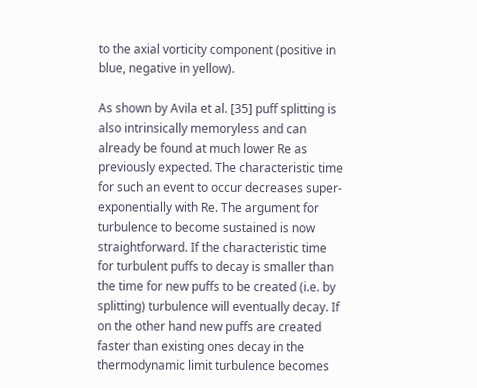to the axial vorticity component (positive in blue, negative in yellow).

As shown by Avila et al. [35] puff splitting is also intrinsically memoryless and can already be found at much lower Re as previously expected. The characteristic time for such an event to occur decreases super-exponentially with Re. The argument for turbulence to become sustained is now straightforward. If the characteristic time for turbulent puffs to decay is smaller than the time for new puffs to be created (i.e. by splitting) turbulence will eventually decay. If on the other hand new puffs are created faster than existing ones decay in the thermodynamic limit turbulence becomes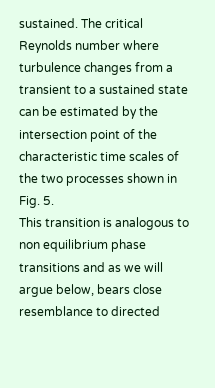sustained. The critical Reynolds number where turbulence changes from a transient to a sustained state can be estimated by the intersection point of the characteristic time scales of the two processes shown in Fig. 5.
This transition is analogous to non equilibrium phase transitions and as we will argue below, bears close resemblance to directed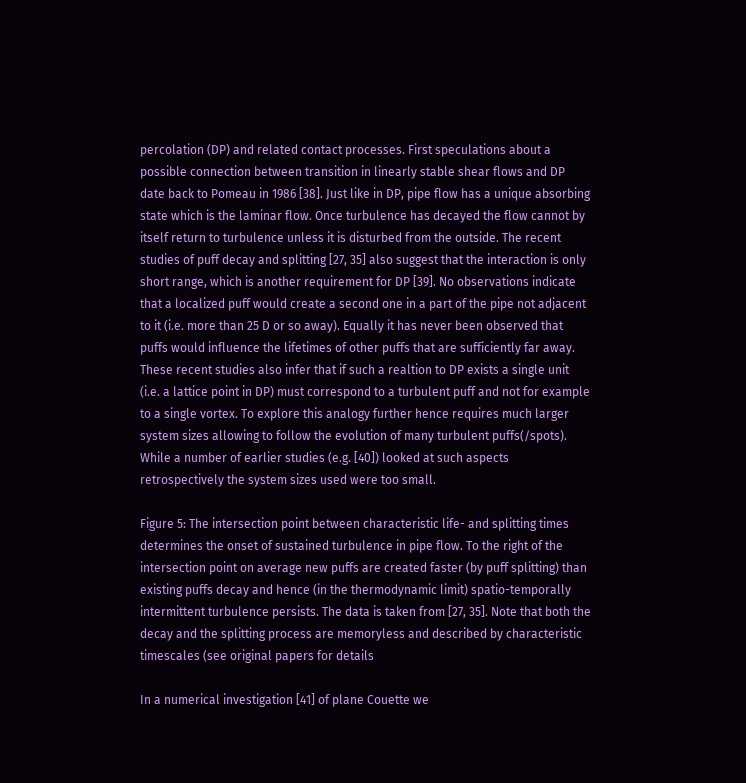percolation (DP) and related contact processes. First speculations about a possible connection between transition in linearly stable shear flows and DP date back to Pomeau in 1986 [38]. Just like in DP, pipe flow has a unique absorbing state which is the laminar flow. Once turbulence has decayed the flow cannot by itself return to turbulence unless it is disturbed from the outside. The recent studies of puff decay and splitting [27, 35] also suggest that the interaction is only short range, which is another requirement for DP [39]. No observations indicate that a localized puff would create a second one in a part of the pipe not adjacent to it (i.e. more than 25 D or so away). Equally it has never been observed that puffs would influence the lifetimes of other puffs that are sufficiently far away. These recent studies also infer that if such a realtion to DP exists a single unit (i.e. a lattice point in DP) must correspond to a turbulent puff and not for example to a single vortex. To explore this analogy further hence requires much larger system sizes allowing to follow the evolution of many turbulent puffs(/spots). While a number of earlier studies (e.g. [40]) looked at such aspects retrospectively the system sizes used were too small.

Figure 5: The intersection point between characteristic life- and splitting times determines the onset of sustained turbulence in pipe flow. To the right of the intersection point on average new puffs are created faster (by puff splitting) than existing puffs decay and hence (in the thermodynamic limit) spatio-temporally intermittent turbulence persists. The data is taken from [27, 35]. Note that both the decay and the splitting process are memoryless and described by characteristic timescales (see original papers for details

In a numerical investigation [41] of plane Couette we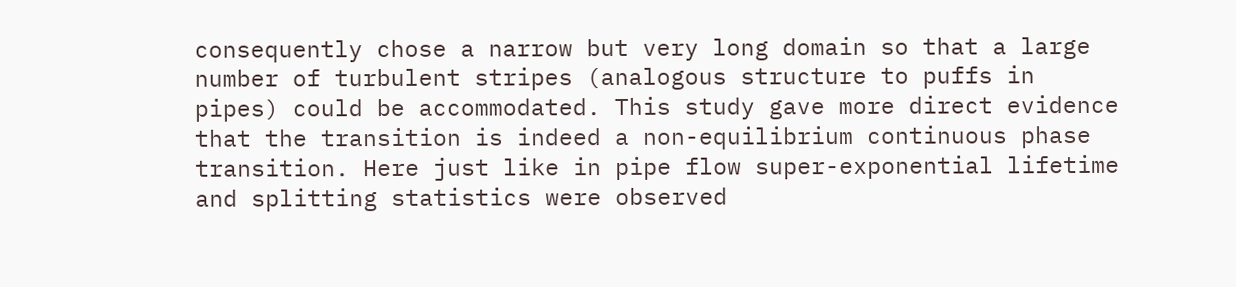consequently chose a narrow but very long domain so that a large number of turbulent stripes (analogous structure to puffs in pipes) could be accommodated. This study gave more direct evidence that the transition is indeed a non-equilibrium continuous phase transition. Here just like in pipe flow super-exponential lifetime and splitting statistics were observed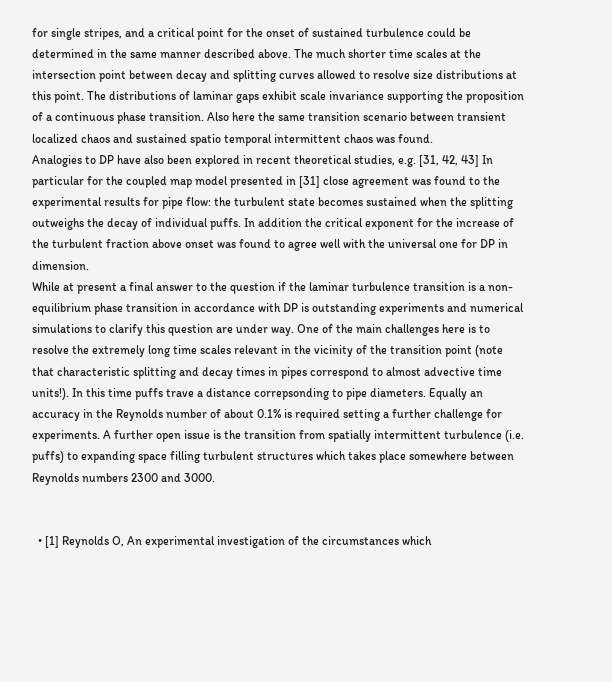for single stripes, and a critical point for the onset of sustained turbulence could be determined in the same manner described above. The much shorter time scales at the intersection point between decay and splitting curves allowed to resolve size distributions at this point. The distributions of laminar gaps exhibit scale invariance supporting the proposition of a continuous phase transition. Also here the same transition scenario between transient localized chaos and sustained spatio temporal intermittent chaos was found.
Analogies to DP have also been explored in recent theoretical studies, e.g. [31, 42, 43] In particular for the coupled map model presented in [31] close agreement was found to the experimental results for pipe flow: the turbulent state becomes sustained when the splitting outweighs the decay of individual puffs. In addition the critical exponent for the increase of the turbulent fraction above onset was found to agree well with the universal one for DP in dimension.
While at present a final answer to the question if the laminar turbulence transition is a non-equilibrium phase transition in accordance with DP is outstanding experiments and numerical simulations to clarify this question are under way. One of the main challenges here is to resolve the extremely long time scales relevant in the vicinity of the transition point (note that characteristic splitting and decay times in pipes correspond to almost advective time units!). In this time puffs trave a distance correpsonding to pipe diameters. Equally an accuracy in the Reynolds number of about 0.1% is required setting a further challenge for experiments. A further open issue is the transition from spatially intermittent turbulence (i.e. puffs) to expanding space filling turbulent structures which takes place somewhere between Reynolds numbers 2300 and 3000.


  • [1] Reynolds O, An experimental investigation of the circumstances which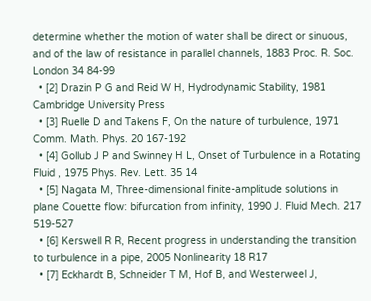determine whether the motion of water shall be direct or sinuous, and of the law of resistance in parallel channels, 1883 Proc. R. Soc. London 34 84-99
  • [2] Drazin P G and Reid W H, Hydrodynamic Stability, 1981 Cambridge University Press
  • [3] Ruelle D and Takens F, On the nature of turbulence, 1971 Comm. Math. Phys. 20 167-192
  • [4] Gollub J P and Swinney H L, Onset of Turbulence in a Rotating Fluid , 1975 Phys. Rev. Lett. 35 14
  • [5] Nagata M, Three-dimensional finite-amplitude solutions in plane Couette flow: bifurcation from infinity, 1990 J. Fluid Mech. 217 519-527
  • [6] Kerswell R R, Recent progress in understanding the transition to turbulence in a pipe, 2005 Nonlinearity 18 R17
  • [7] Eckhardt B, Schneider T M, Hof B, and Westerweel J,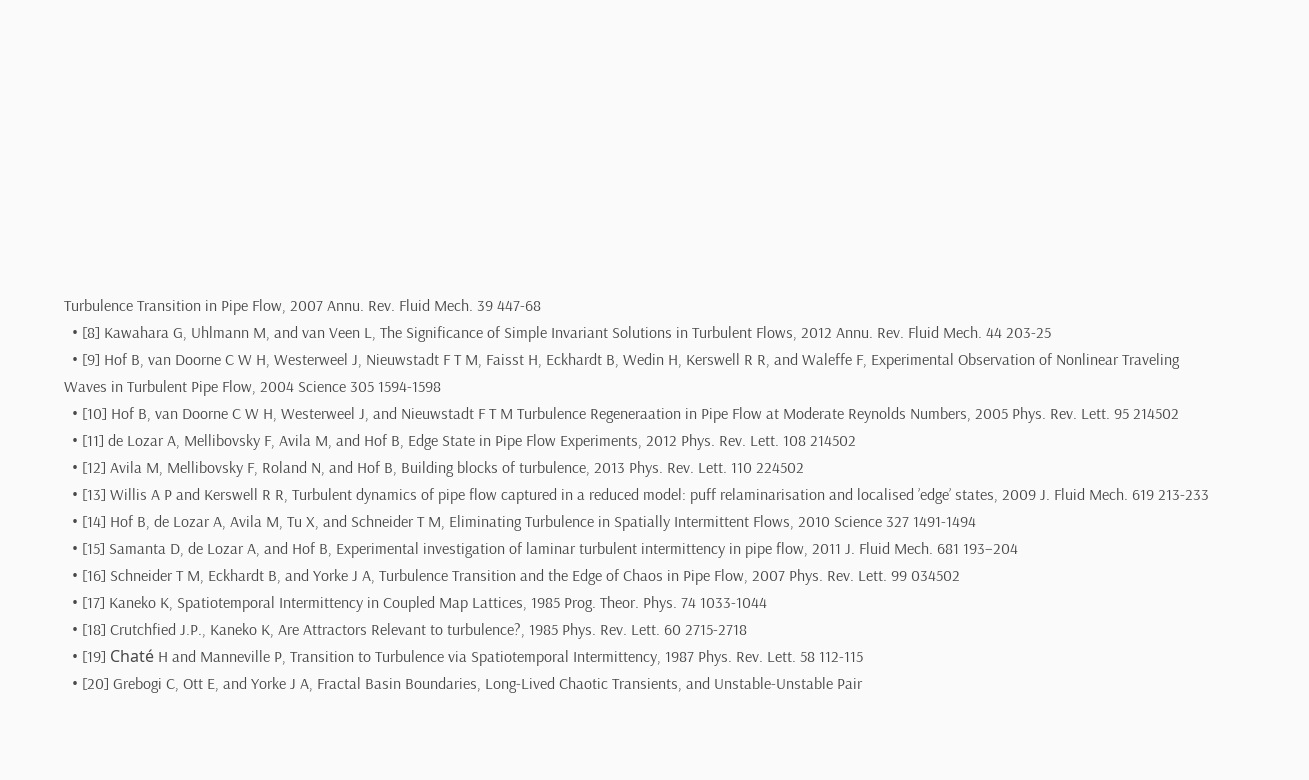Turbulence Transition in Pipe Flow, 2007 Annu. Rev. Fluid Mech. 39 447-68
  • [8] Kawahara G, Uhlmann M, and van Veen L, The Significance of Simple Invariant Solutions in Turbulent Flows, 2012 Annu. Rev. Fluid Mech. 44 203-25
  • [9] Hof B, van Doorne C W H, Westerweel J, Nieuwstadt F T M, Faisst H, Eckhardt B, Wedin H, Kerswell R R, and Waleffe F, Experimental Observation of Nonlinear Traveling Waves in Turbulent Pipe Flow, 2004 Science 305 1594-1598
  • [10] Hof B, van Doorne C W H, Westerweel J, and Nieuwstadt F T M Turbulence Regeneraation in Pipe Flow at Moderate Reynolds Numbers, 2005 Phys. Rev. Lett. 95 214502
  • [11] de Lozar A, Mellibovsky F, Avila M, and Hof B, Edge State in Pipe Flow Experiments, 2012 Phys. Rev. Lett. 108 214502
  • [12] Avila M, Mellibovsky F, Roland N, and Hof B, Building blocks of turbulence, 2013 Phys. Rev. Lett. 110 224502
  • [13] Willis A P and Kerswell R R, Turbulent dynamics of pipe flow captured in a reduced model: puff relaminarisation and localised ’edge’ states, 2009 J. Fluid Mech. 619 213-233
  • [14] Hof B, de Lozar A, Avila M, Tu X, and Schneider T M, Eliminating Turbulence in Spatially Intermittent Flows, 2010 Science 327 1491-1494
  • [15] Samanta D, de Lozar A, and Hof B, Experimental investigation of laminar turbulent intermittency in pipe flow, 2011 J. Fluid Mech. 681 193–204
  • [16] Schneider T M, Eckhardt B, and Yorke J A, Turbulence Transition and the Edge of Chaos in Pipe Flow, 2007 Phys. Rev. Lett. 99 034502
  • [17] Kaneko K, Spatiotemporal Intermittency in Coupled Map Lattices, 1985 Prog. Theor. Phys. 74 1033-1044
  • [18] Crutchfied J.P., Kaneko K, Are Attractors Relevant to turbulence?, 1985 Phys. Rev. Lett. 60 2715-2718
  • [19] Chaté H and Manneville P, Transition to Turbulence via Spatiotemporal Intermittency, 1987 Phys. Rev. Lett. 58 112-115
  • [20] Grebogi C, Ott E, and Yorke J A, Fractal Basin Boundaries, Long-Lived Chaotic Transients, and Unstable-Unstable Pair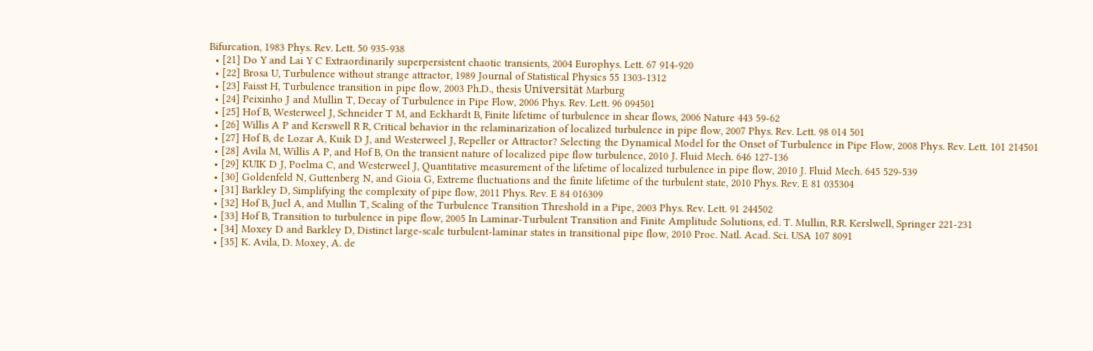Bifurcation, 1983 Phys. Rev. Lett. 50 935-938
  • [21] Do Y and Lai Y C Extraordinarily superpersistent chaotic transients, 2004 Europhys. Lett. 67 914-920
  • [22] Brosa U, Turbulence without strange attractor, 1989 Journal of Statistical Physics 55 1303-1312
  • [23] Faisst H, Turbulence transition in pipe flow, 2003 Ph.D., thesis Universität Marburg
  • [24] Peixinho J and Mullin T, Decay of Turbulence in Pipe Flow, 2006 Phys. Rev. Lett. 96 094501
  • [25] Hof B, Westerweel J, Schneider T M, and Eckhardt B, Finite lifetime of turbulence in shear flows, 2006 Nature 443 59-62
  • [26] Willis A P and Kerswell R R, Critical behavior in the relaminarization of localized turbulence in pipe flow, 2007 Phys. Rev. Lett. 98 014 501
  • [27] Hof B, de Lozar A, Kuik D J, and Westerweel J, Repeller or Attractor? Selecting the Dynamical Model for the Onset of Turbulence in Pipe Flow, 2008 Phys. Rev. Lett. 101 214501
  • [28] Avila M, Willis A P, and Hof B, On the transient nature of localized pipe flow turbulence, 2010 J. Fluid Mech. 646 127-136
  • [29] KUIK D J, Poelma C, and Westerweel J, Quantitative measurement of the lifetime of localized turbulence in pipe flow, 2010 J. Fluid Mech. 645 529-539
  • [30] Goldenfeld N, Guttenberg N, and Gioia G, Extreme fluctuations and the finite lifetime of the turbulent state, 2010 Phys. Rev. E 81 035304
  • [31] Barkley D, Simplifying the complexity of pipe flow, 2011 Phys. Rev. E 84 016309
  • [32] Hof B, Juel A, and Mullin T, Scaling of the Turbulence Transition Threshold in a Pipe, 2003 Phys. Rev. Lett. 91 244502
  • [33] Hof B, Transition to turbulence in pipe flow, 2005 In Laminar-Turbulent Transition and Finite Amplitude Solutions, ed. T. Mullin, R.R. Kerslwell, Springer 221-231
  • [34] Moxey D and Barkley D, Distinct large-scale turbulent-laminar states in transitional pipe flow, 2010 Proc. Natl. Acad. Sci. USA 107 8091
  • [35] K. Avila, D. Moxey, A. de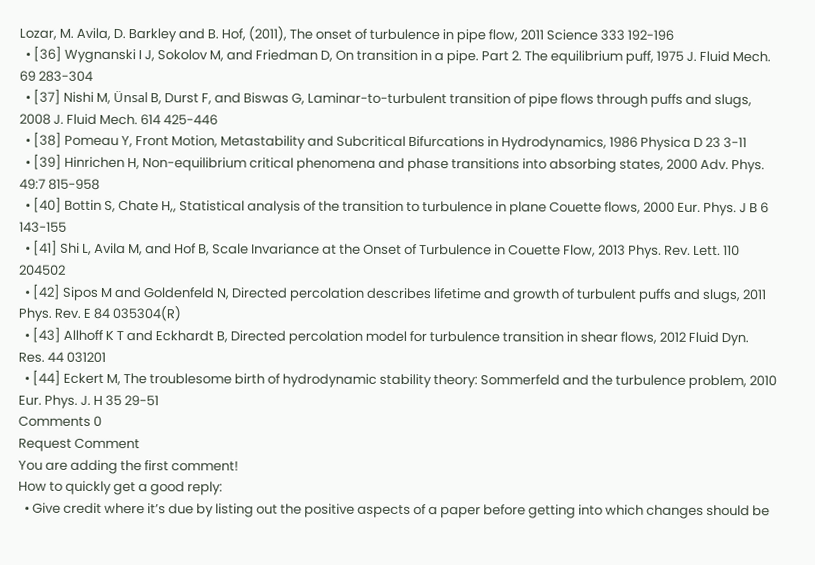Lozar, M. Avila, D. Barkley and B. Hof, (2011), The onset of turbulence in pipe flow, 2011 Science 333 192-196
  • [36] Wygnanski I J, Sokolov M, and Friedman D, On transition in a pipe. Part 2. The equilibrium puff, 1975 J. Fluid Mech. 69 283-304
  • [37] Nishi M, Ünsal B, Durst F, and Biswas G, Laminar-to-turbulent transition of pipe flows through puffs and slugs, 2008 J. Fluid Mech. 614 425-446
  • [38] Pomeau Y, Front Motion, Metastability and Subcritical Bifurcations in Hydrodynamics, 1986 Physica D 23 3-11
  • [39] Hinrichen H, Non-equilibrium critical phenomena and phase transitions into absorbing states, 2000 Adv. Phys. 49:7 815-958
  • [40] Bottin S, Chate H,, Statistical analysis of the transition to turbulence in plane Couette flows, 2000 Eur. Phys. J B 6 143-155
  • [41] Shi L, Avila M, and Hof B, Scale Invariance at the Onset of Turbulence in Couette Flow, 2013 Phys. Rev. Lett. 110 204502
  • [42] Sipos M and Goldenfeld N, Directed percolation describes lifetime and growth of turbulent puffs and slugs, 2011 Phys. Rev. E 84 035304(R)
  • [43] Allhoff K T and Eckhardt B, Directed percolation model for turbulence transition in shear flows, 2012 Fluid Dyn. Res. 44 031201
  • [44] Eckert M, The troublesome birth of hydrodynamic stability theory: Sommerfeld and the turbulence problem, 2010 Eur. Phys. J. H 35 29-51
Comments 0
Request Comment
You are adding the first comment!
How to quickly get a good reply:
  • Give credit where it’s due by listing out the positive aspects of a paper before getting into which changes should be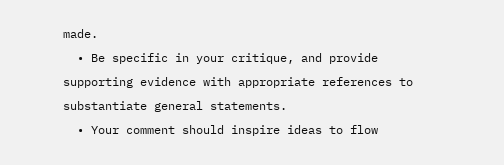made.
  • Be specific in your critique, and provide supporting evidence with appropriate references to substantiate general statements.
  • Your comment should inspire ideas to flow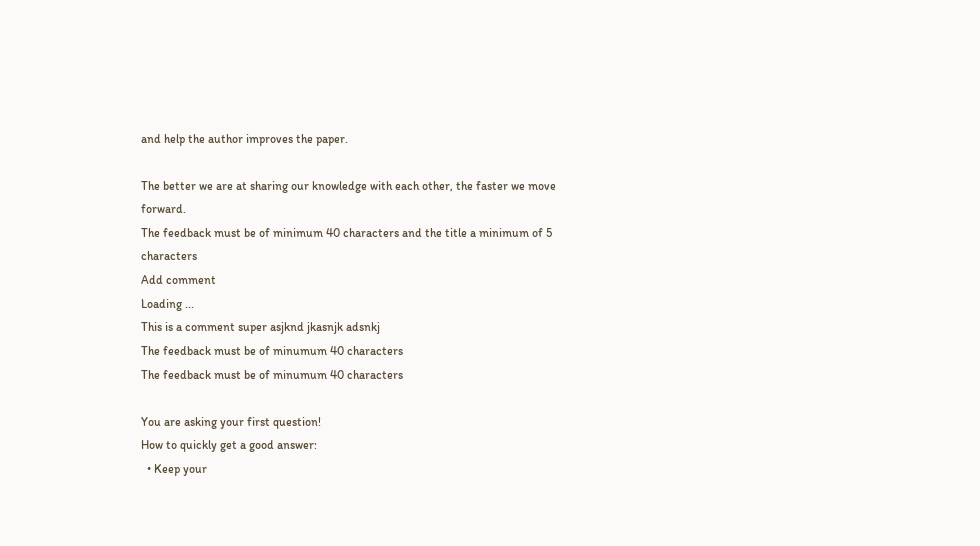and help the author improves the paper.

The better we are at sharing our knowledge with each other, the faster we move forward.
The feedback must be of minimum 40 characters and the title a minimum of 5 characters
Add comment
Loading ...
This is a comment super asjknd jkasnjk adsnkj
The feedback must be of minumum 40 characters
The feedback must be of minumum 40 characters

You are asking your first question!
How to quickly get a good answer:
  • Keep your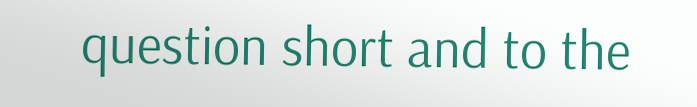question short and to the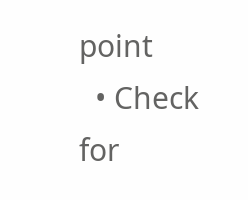point
  • Check for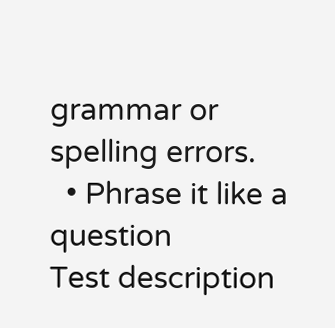grammar or spelling errors.
  • Phrase it like a question
Test description